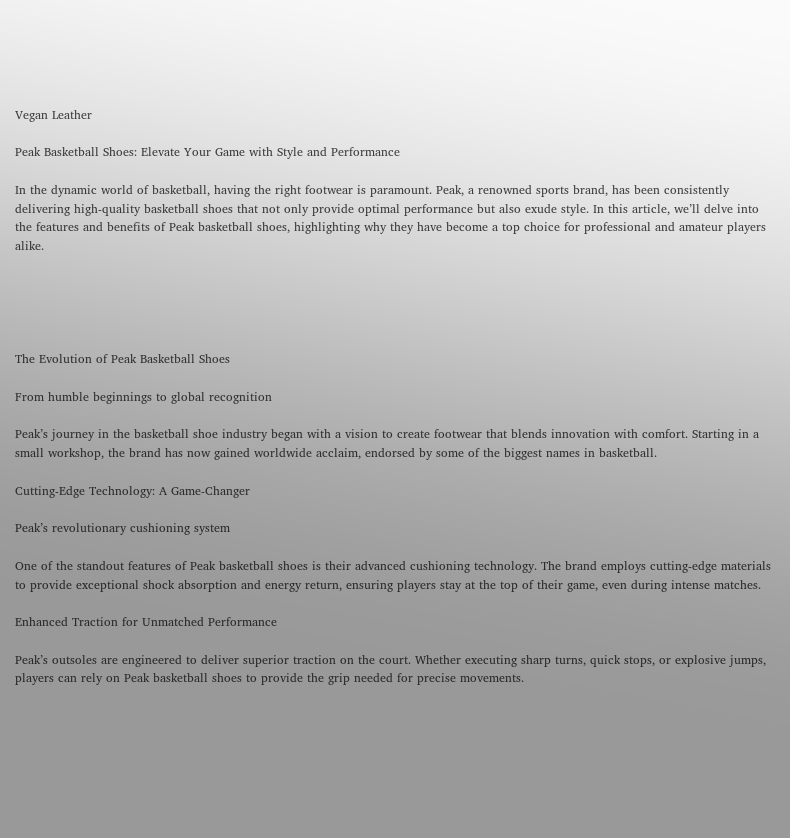Vegan Leather

Peak Basketball Shoes: Elevate Your Game with Style and Performance

In the dynamic world of basketball, having the right footwear is paramount. Peak, a renowned sports brand, has been consistently delivering high-quality basketball shoes that not only provide optimal performance but also exude style. In this article, we’ll delve into the features and benefits of Peak basketball shoes, highlighting why they have become a top choice for professional and amateur players alike.





The Evolution of Peak Basketball Shoes

From humble beginnings to global recognition

Peak’s journey in the basketball shoe industry began with a vision to create footwear that blends innovation with comfort. Starting in a small workshop, the brand has now gained worldwide acclaim, endorsed by some of the biggest names in basketball.

Cutting-Edge Technology: A Game-Changer

Peak’s revolutionary cushioning system

One of the standout features of Peak basketball shoes is their advanced cushioning technology. The brand employs cutting-edge materials to provide exceptional shock absorption and energy return, ensuring players stay at the top of their game, even during intense matches.

Enhanced Traction for Unmatched Performance

Peak’s outsoles are engineered to deliver superior traction on the court. Whether executing sharp turns, quick stops, or explosive jumps, players can rely on Peak basketball shoes to provide the grip needed for precise movements.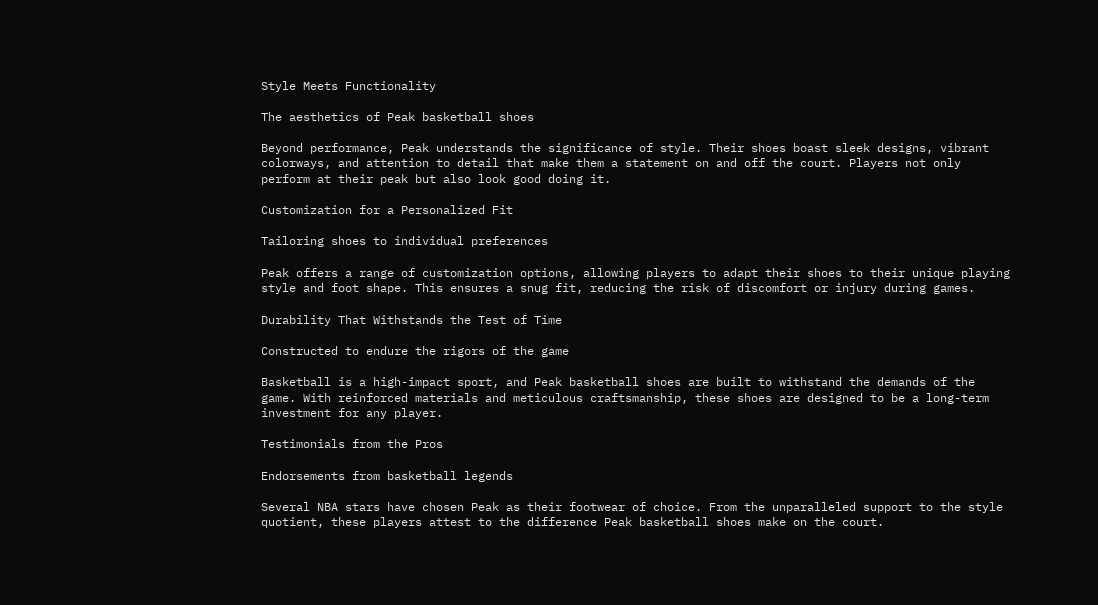Style Meets Functionality

The aesthetics of Peak basketball shoes

Beyond performance, Peak understands the significance of style. Their shoes boast sleek designs, vibrant colorways, and attention to detail that make them a statement on and off the court. Players not only perform at their peak but also look good doing it.

Customization for a Personalized Fit

Tailoring shoes to individual preferences

Peak offers a range of customization options, allowing players to adapt their shoes to their unique playing style and foot shape. This ensures a snug fit, reducing the risk of discomfort or injury during games.

Durability That Withstands the Test of Time

Constructed to endure the rigors of the game

Basketball is a high-impact sport, and Peak basketball shoes are built to withstand the demands of the game. With reinforced materials and meticulous craftsmanship, these shoes are designed to be a long-term investment for any player.

Testimonials from the Pros

Endorsements from basketball legends

Several NBA stars have chosen Peak as their footwear of choice. From the unparalleled support to the style quotient, these players attest to the difference Peak basketball shoes make on the court.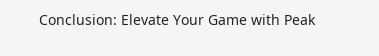Conclusion: Elevate Your Game with Peak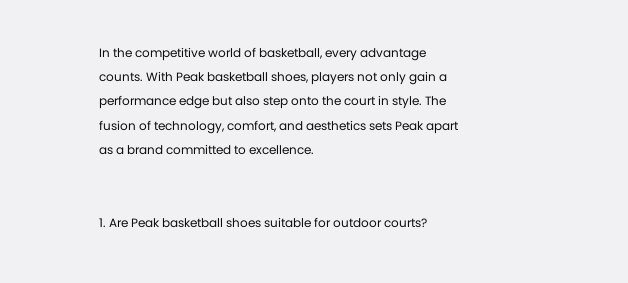In the competitive world of basketball, every advantage counts. With Peak basketball shoes, players not only gain a performance edge but also step onto the court in style. The fusion of technology, comfort, and aesthetics sets Peak apart as a brand committed to excellence.


1. Are Peak basketball shoes suitable for outdoor courts?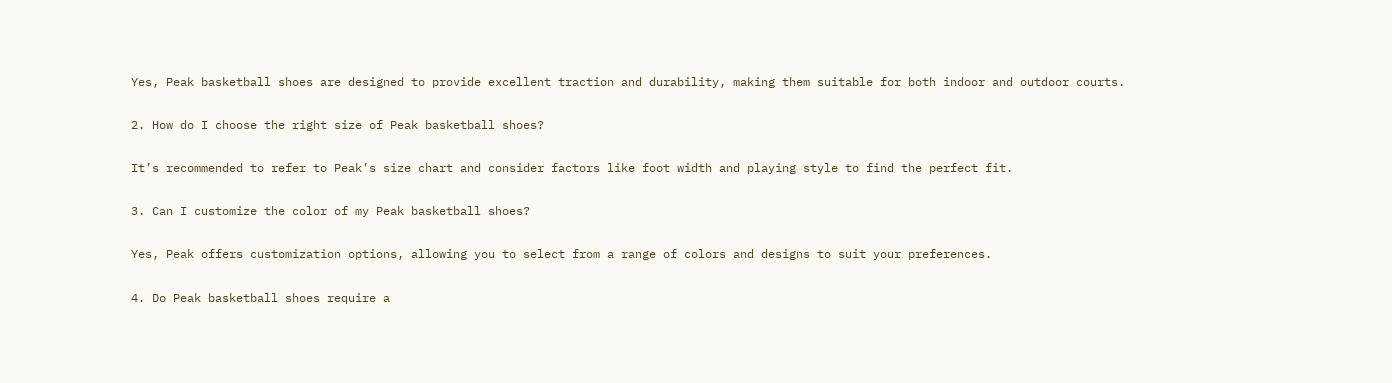Yes, Peak basketball shoes are designed to provide excellent traction and durability, making them suitable for both indoor and outdoor courts.

2. How do I choose the right size of Peak basketball shoes?

It’s recommended to refer to Peak’s size chart and consider factors like foot width and playing style to find the perfect fit.

3. Can I customize the color of my Peak basketball shoes?

Yes, Peak offers customization options, allowing you to select from a range of colors and designs to suit your preferences.

4. Do Peak basketball shoes require a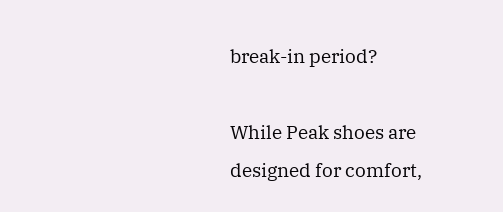break-in period?

While Peak shoes are designed for comfort,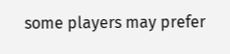some players may prefer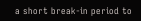a short break-in period to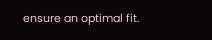ensure an optimal fit.